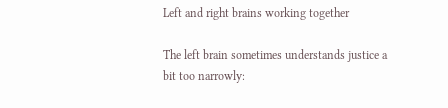Left and right brains working together

The left brain sometimes understands justice a bit too narrowly: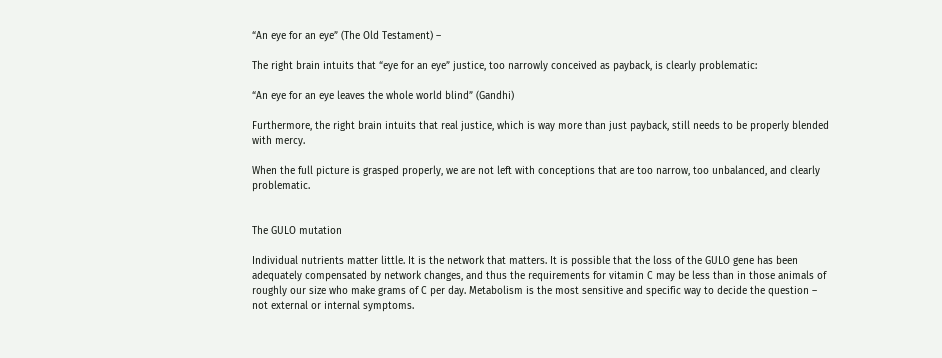“An eye for an eye” (The Old Testament) –

The right brain intuits that “eye for an eye” justice, too narrowly conceived as payback, is clearly problematic:

“An eye for an eye leaves the whole world blind” (Gandhi)

Furthermore, the right brain intuits that real justice, which is way more than just payback, still needs to be properly blended with mercy.

When the full picture is grasped properly, we are not left with conceptions that are too narrow, too unbalanced, and clearly problematic.


The GULO mutation

Individual nutrients matter little. It is the network that matters. It is possible that the loss of the GULO gene has been adequately compensated by network changes, and thus the requirements for vitamin C may be less than in those animals of roughly our size who make grams of C per day. Metabolism is the most sensitive and specific way to decide the question – not external or internal symptoms.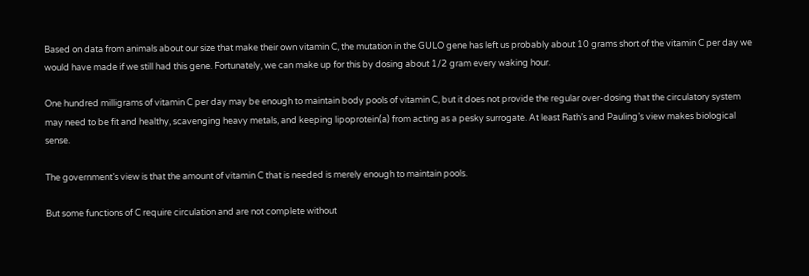Based on data from animals about our size that make their own vitamin C, the mutation in the GULO gene has left us probably about 10 grams short of the vitamin C per day we would have made if we still had this gene. Fortunately, we can make up for this by dosing about 1/2 gram every waking hour.

One hundred milligrams of vitamin C per day may be enough to maintain body pools of vitamin C, but it does not provide the regular over-dosing that the circulatory system may need to be fit and healthy, scavenging heavy metals, and keeping lipoprotein(a) from acting as a pesky surrogate. At least Rath’s and Pauling’s view makes biological sense.

The government’s view is that the amount of vitamin C that is needed is merely enough to maintain pools.

But some functions of C require circulation and are not complete without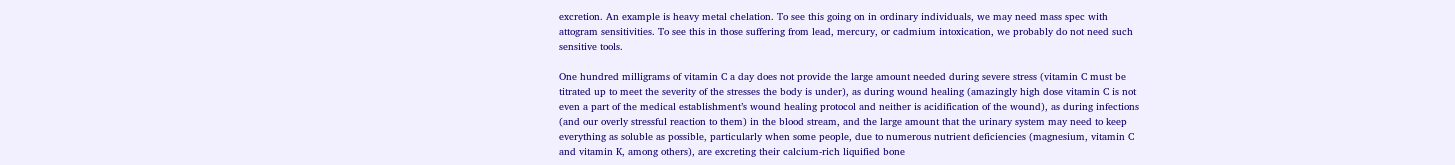excretion. An example is heavy metal chelation. To see this going on in ordinary individuals, we may need mass spec with attogram sensitivities. To see this in those suffering from lead, mercury, or cadmium intoxication, we probably do not need such sensitive tools.

One hundred milligrams of vitamin C a day does not provide the large amount needed during severe stress (vitamin C must be titrated up to meet the severity of the stresses the body is under), as during wound healing (amazingly high dose vitamin C is not even a part of the medical establishment’s wound healing protocol and neither is acidification of the wound), as during infections (and our overly stressful reaction to them) in the blood stream, and the large amount that the urinary system may need to keep everything as soluble as possible, particularly when some people, due to numerous nutrient deficiencies (magnesium, vitamin C and vitamin K, among others), are excreting their calcium-rich liquified bone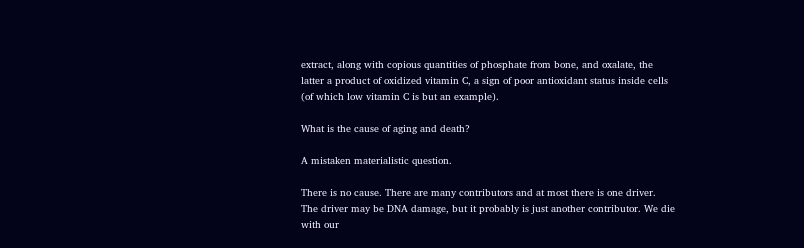extract, along with copious quantities of phosphate from bone, and oxalate, the latter a product of oxidized vitamin C, a sign of poor antioxidant status inside cells (of which low vitamin C is but an example).

What is the cause of aging and death?

A mistaken materialistic question.

There is no cause. There are many contributors and at most there is one driver. The driver may be DNA damage, but it probably is just another contributor. We die with our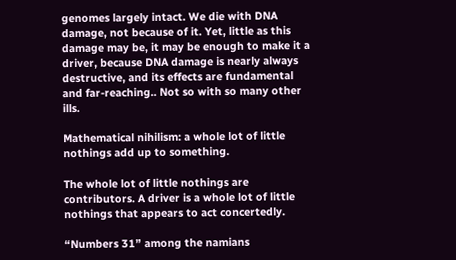genomes largely intact. We die with DNA damage, not because of it. Yet, little as this damage may be, it may be enough to make it a driver, because DNA damage is nearly always destructive, and its effects are fundamental and far-reaching.. Not so with so many other ills.

Mathematical nihilism: a whole lot of little nothings add up to something.

The whole lot of little nothings are contributors. A driver is a whole lot of little nothings that appears to act concertedly.

“Numbers 31” among the namians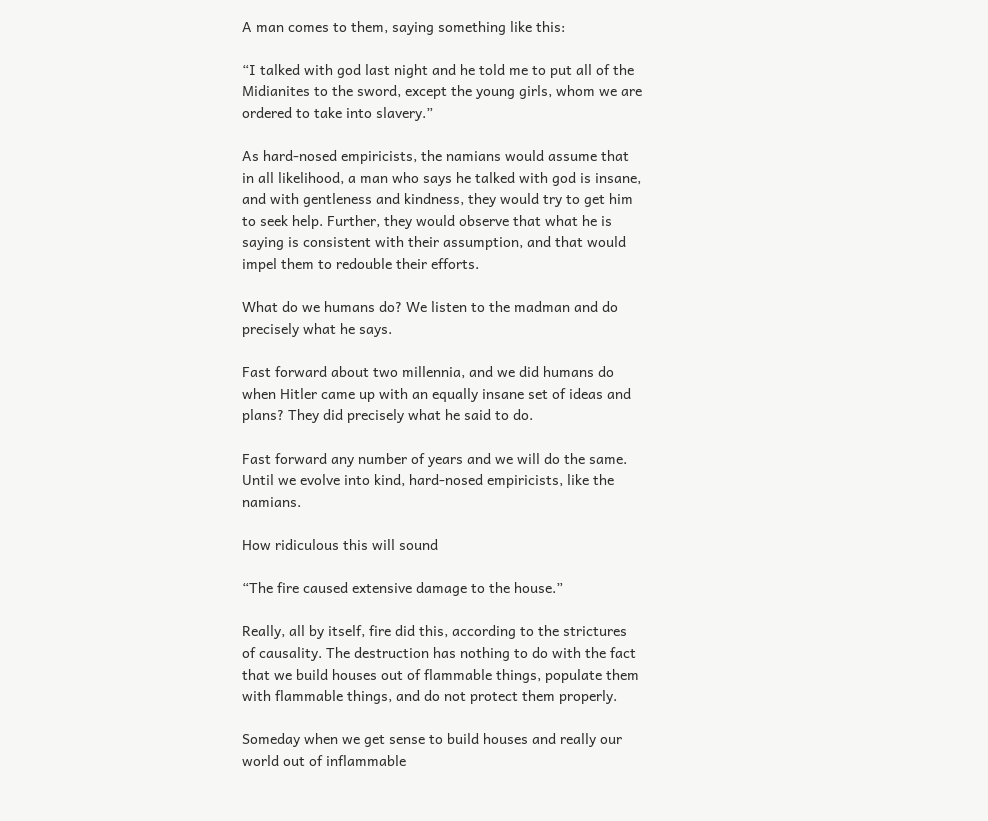A man comes to them, saying something like this:

“I talked with god last night and he told me to put all of the Midianites to the sword, except the young girls, whom we are ordered to take into slavery.”

As hard-nosed empiricists, the namians would assume that in all likelihood, a man who says he talked with god is insane, and with gentleness and kindness, they would try to get him to seek help. Further, they would observe that what he is saying is consistent with their assumption, and that would impel them to redouble their efforts.

What do we humans do? We listen to the madman and do precisely what he says.

Fast forward about two millennia, and we did humans do when Hitler came up with an equally insane set of ideas and plans? They did precisely what he said to do.

Fast forward any number of years and we will do the same. Until we evolve into kind, hard-nosed empiricists, like the namians.

How ridiculous this will sound

“The fire caused extensive damage to the house.”

Really, all by itself, fire did this, according to the strictures of causality. The destruction has nothing to do with the fact that we build houses out of flammable things, populate them with flammable things, and do not protect them properly.

Someday when we get sense to build houses and really our world out of inflammable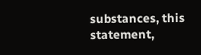substances, this statement,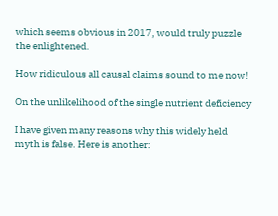which seems obvious in 2017, would truly puzzle the enlightened.

How ridiculous all causal claims sound to me now!

On the unlikelihood of the single nutrient deficiency

I have given many reasons why this widely held myth is false. Here is another: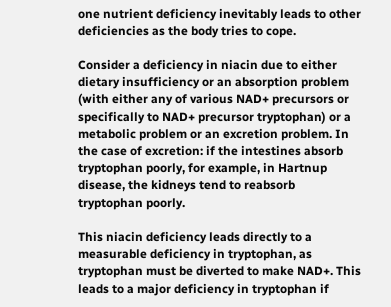one nutrient deficiency inevitably leads to other deficiencies as the body tries to cope.

Consider a deficiency in niacin due to either dietary insufficiency or an absorption problem (with either any of various NAD+ precursors or specifically to NAD+ precursor tryptophan) or a metabolic problem or an excretion problem. In the case of excretion: if the intestines absorb tryptophan poorly, for example, in Hartnup disease, the kidneys tend to reabsorb tryptophan poorly.

This niacin deficiency leads directly to a measurable deficiency in tryptophan, as tryptophan must be diverted to make NAD+. This leads to a major deficiency in tryptophan if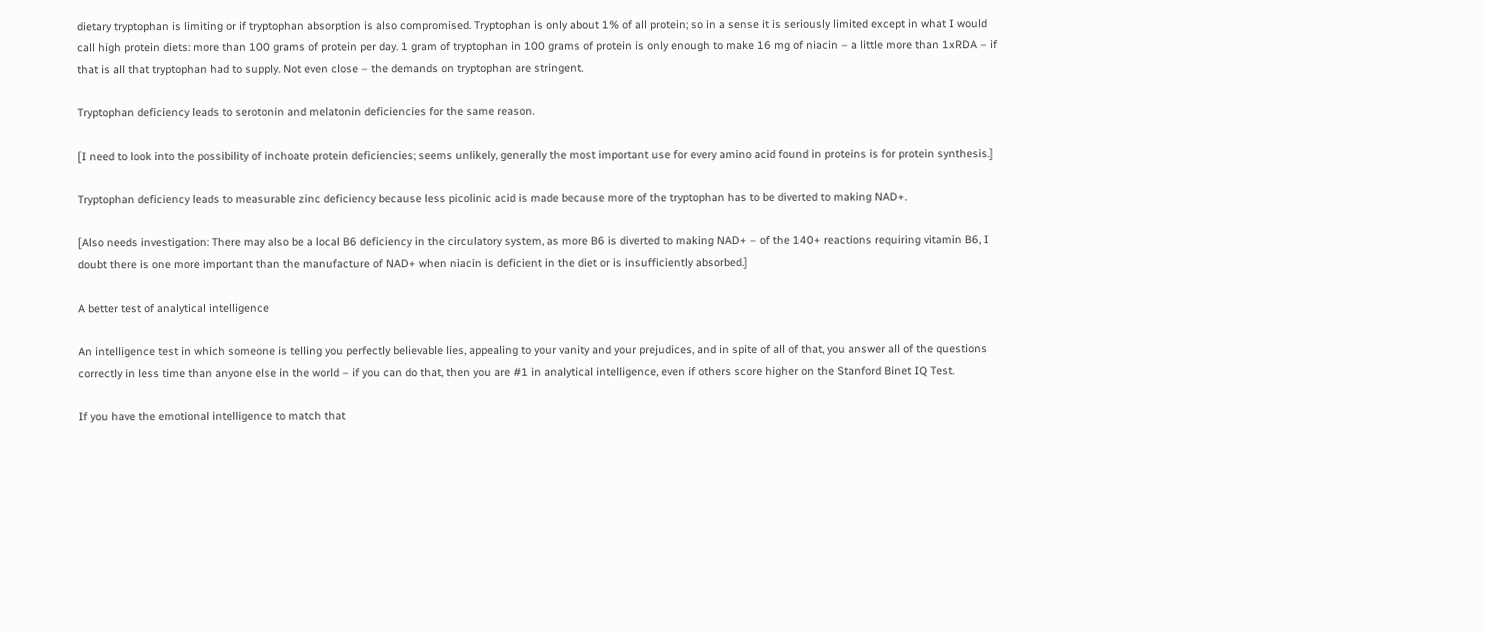dietary tryptophan is limiting or if tryptophan absorption is also compromised. Tryptophan is only about 1% of all protein; so in a sense it is seriously limited except in what I would call high protein diets: more than 100 grams of protein per day. 1 gram of tryptophan in 100 grams of protein is only enough to make 16 mg of niacin – a little more than 1xRDA – if that is all that tryptophan had to supply. Not even close – the demands on tryptophan are stringent.

Tryptophan deficiency leads to serotonin and melatonin deficiencies for the same reason.

[I need to look into the possibility of inchoate protein deficiencies; seems unlikely, generally the most important use for every amino acid found in proteins is for protein synthesis.]

Tryptophan deficiency leads to measurable zinc deficiency because less picolinic acid is made because more of the tryptophan has to be diverted to making NAD+.

[Also needs investigation: There may also be a local B6 deficiency in the circulatory system, as more B6 is diverted to making NAD+ – of the 140+ reactions requiring vitamin B6, I doubt there is one more important than the manufacture of NAD+ when niacin is deficient in the diet or is insufficiently absorbed.]

A better test of analytical intelligence

An intelligence test in which someone is telling you perfectly believable lies, appealing to your vanity and your prejudices, and in spite of all of that, you answer all of the questions correctly in less time than anyone else in the world – if you can do that, then you are #1 in analytical intelligence, even if others score higher on the Stanford Binet IQ Test.

If you have the emotional intelligence to match that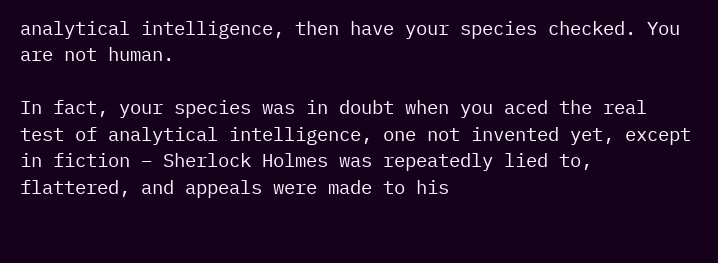analytical intelligence, then have your species checked. You are not human.

In fact, your species was in doubt when you aced the real test of analytical intelligence, one not invented yet, except in fiction – Sherlock Holmes was repeatedly lied to, flattered, and appeals were made to his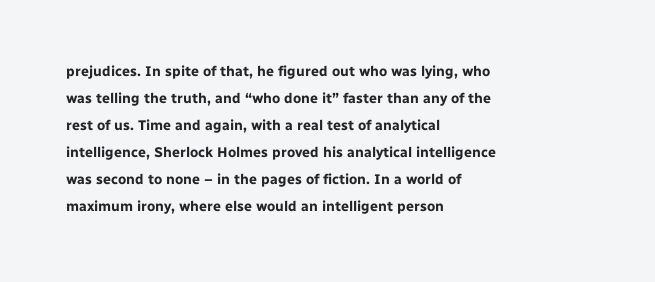prejudices. In spite of that, he figured out who was lying, who was telling the truth, and “who done it” faster than any of the rest of us. Time and again, with a real test of analytical intelligence, Sherlock Holmes proved his analytical intelligence was second to none – in the pages of fiction. In a world of maximum irony, where else would an intelligent person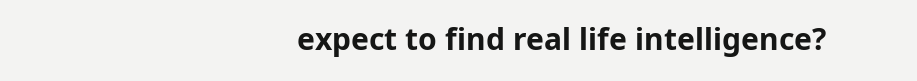expect to find real life intelligence?